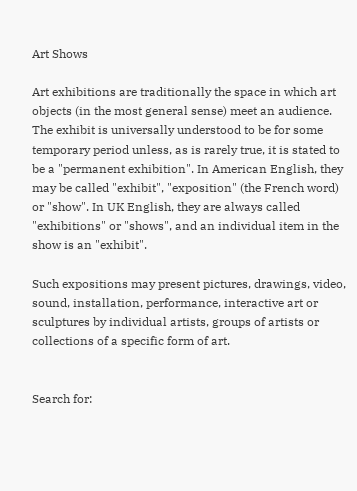Art Shows

Art exhibitions are traditionally the space in which art objects (in the most general sense) meet an audience. The exhibit is universally understood to be for some temporary period unless, as is rarely true, it is stated to be a "permanent exhibition". In American English, they may be called "exhibit", "exposition" (the French word) or "show". In UK English, they are always called "exhibitions" or "shows", and an individual item in the show is an "exhibit".

Such expositions may present pictures, drawings, video, sound, installation, performance, interactive art or sculptures by individual artists, groups of artists or collections of a specific form of art.


Search for: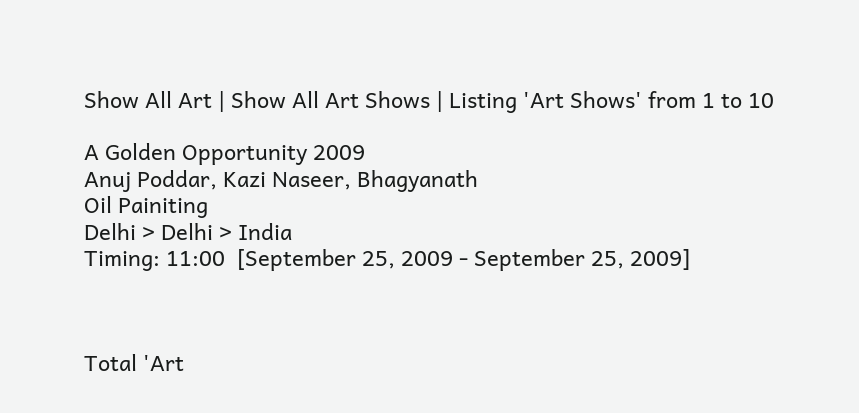Show All Art | Show All Art Shows | Listing 'Art Shows' from 1 to 10

A Golden Opportunity 2009
Anuj Poddar, Kazi Naseer, Bhagyanath
Oil Painiting
Delhi > Delhi > India
Timing: 11:00  [September 25, 2009 - September 25, 2009]



Total 'Art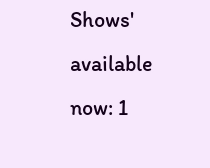Shows' available now: 1